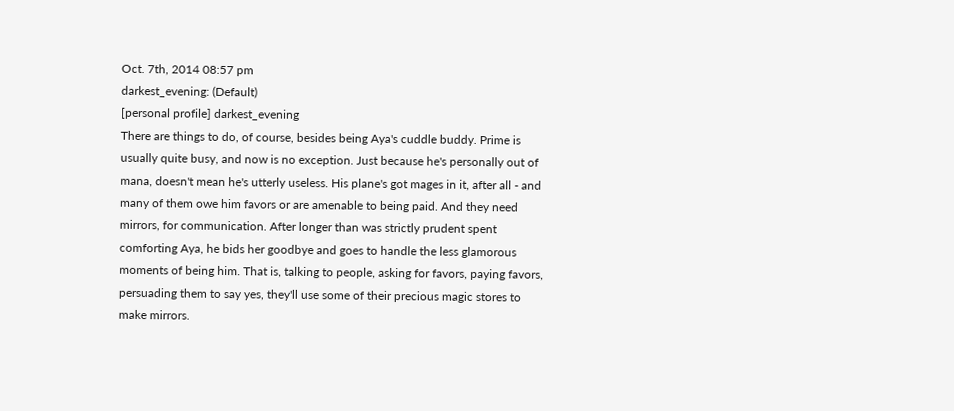Oct. 7th, 2014 08:57 pm
darkest_evening: (Default)
[personal profile] darkest_evening
There are things to do, of course, besides being Aya's cuddle buddy. Prime is usually quite busy, and now is no exception. Just because he's personally out of mana, doesn't mean he's utterly useless. His plane's got mages in it, after all - and many of them owe him favors or are amenable to being paid. And they need mirrors, for communication. After longer than was strictly prudent spent comforting Aya, he bids her goodbye and goes to handle the less glamorous moments of being him. That is, talking to people, asking for favors, paying favors, persuading them to say yes, they'll use some of their precious magic stores to make mirrors.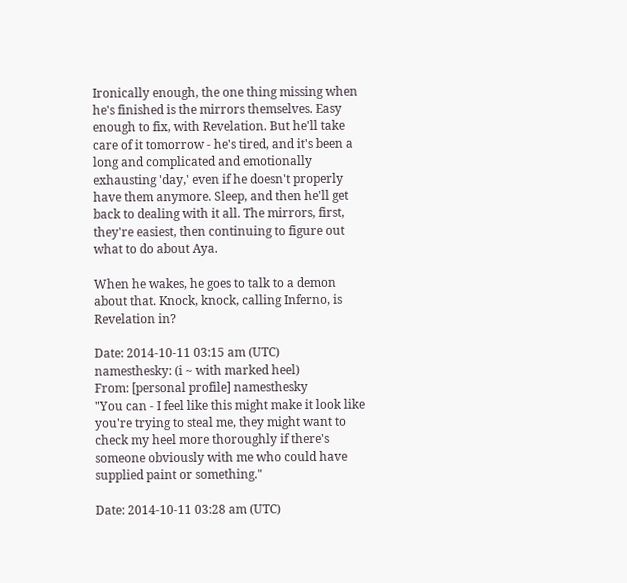Ironically enough, the one thing missing when he's finished is the mirrors themselves. Easy enough to fix, with Revelation. But he'll take care of it tomorrow - he's tired, and it's been a long and complicated and emotionally exhausting 'day,' even if he doesn't properly have them anymore. Sleep, and then he'll get back to dealing with it all. The mirrors, first, they're easiest, then continuing to figure out what to do about Aya.

When he wakes, he goes to talk to a demon about that. Knock, knock, calling Inferno, is Revelation in?

Date: 2014-10-11 03:15 am (UTC)
namesthesky: (i ~ with marked heel)
From: [personal profile] namesthesky
"You can - I feel like this might make it look like you're trying to steal me, they might want to check my heel more thoroughly if there's someone obviously with me who could have supplied paint or something."

Date: 2014-10-11 03:28 am (UTC)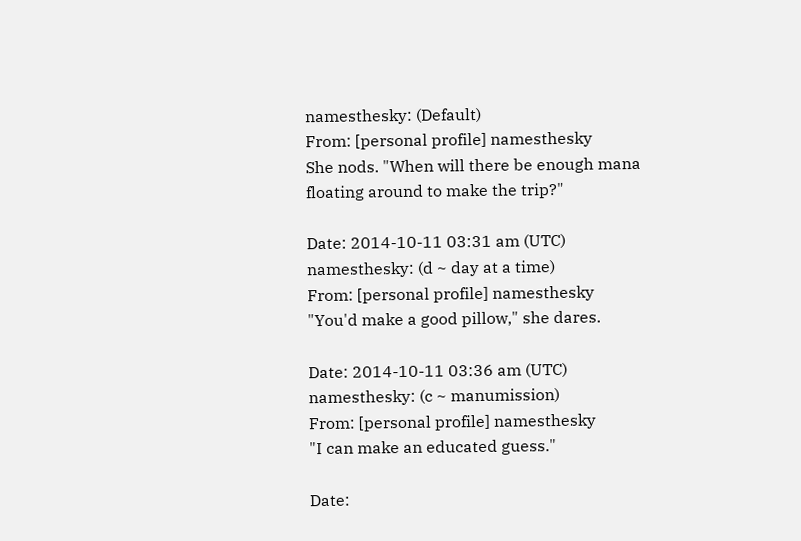namesthesky: (Default)
From: [personal profile] namesthesky
She nods. "When will there be enough mana floating around to make the trip?"

Date: 2014-10-11 03:31 am (UTC)
namesthesky: (d ~ day at a time)
From: [personal profile] namesthesky
"You'd make a good pillow," she dares.

Date: 2014-10-11 03:36 am (UTC)
namesthesky: (c ~ manumission)
From: [personal profile] namesthesky
"I can make an educated guess."

Date: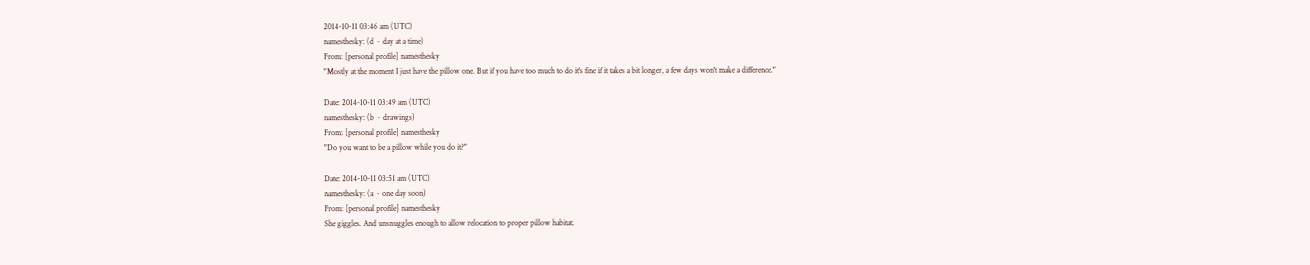2014-10-11 03:46 am (UTC)
namesthesky: (d ~ day at a time)
From: [personal profile] namesthesky
"Mostly at the moment I just have the pillow one. But if you have too much to do it's fine if it takes a bit longer, a few days won't make a difference."

Date: 2014-10-11 03:49 am (UTC)
namesthesky: (b ~ drawings)
From: [personal profile] namesthesky
"Do you want to be a pillow while you do it?"

Date: 2014-10-11 03:51 am (UTC)
namesthesky: (a ~ one day soon)
From: [personal profile] namesthesky
She giggles. And unsnuggles enough to allow relocation to proper pillow habitat.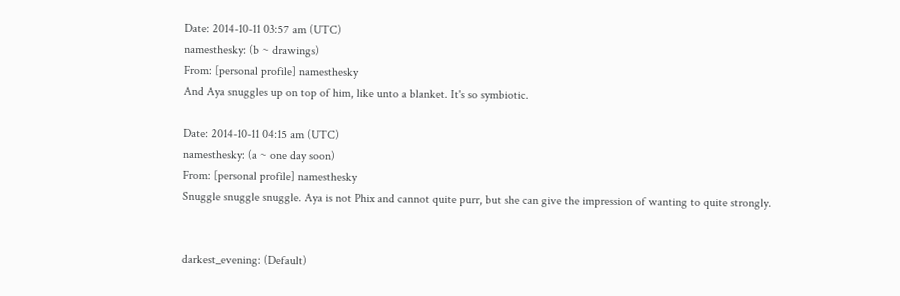Date: 2014-10-11 03:57 am (UTC)
namesthesky: (b ~ drawings)
From: [personal profile] namesthesky
And Aya snuggles up on top of him, like unto a blanket. It's so symbiotic.

Date: 2014-10-11 04:15 am (UTC)
namesthesky: (a ~ one day soon)
From: [personal profile] namesthesky
Snuggle snuggle snuggle. Aya is not Phix and cannot quite purr, but she can give the impression of wanting to quite strongly.


darkest_evening: (Default)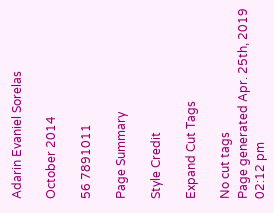Adarin Evaniel Sorelas

October 2014

56 7891011

Page Summary

Style Credit

Expand Cut Tags

No cut tags
Page generated Apr. 25th, 2019 02:12 pm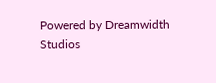Powered by Dreamwidth Studios